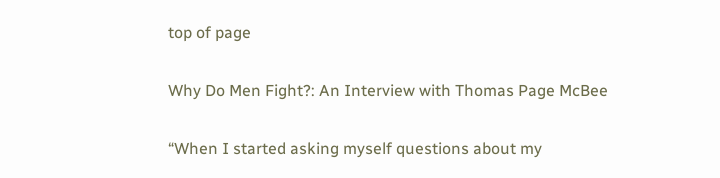top of page

Why Do Men Fight?: An Interview with Thomas Page McBee

“When I started asking myself questions about my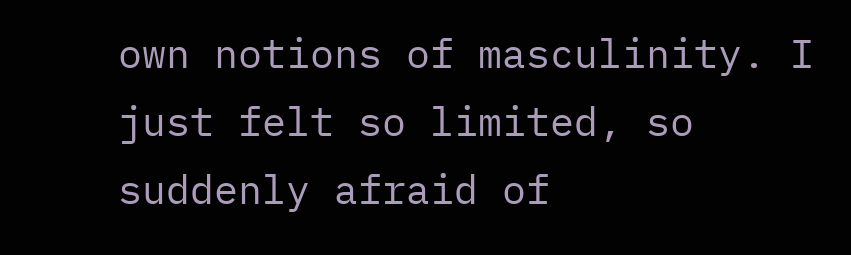own notions of masculinity. I just felt so limited, so suddenly afraid of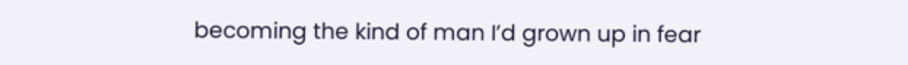becoming the kind of man I’d grown up in fear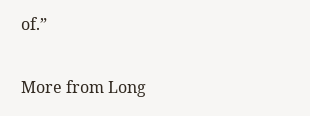of.”

More from Long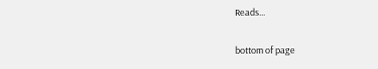Reads...

bottom of page